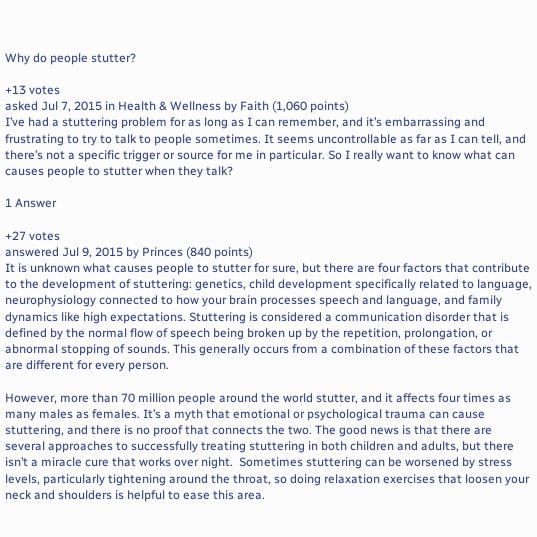Why do people stutter?

+13 votes
asked Jul 7, 2015 in Health & Wellness by Faith (1,060 points)
I’ve had a stuttering problem for as long as I can remember, and it’s embarrassing and frustrating to try to talk to people sometimes. It seems uncontrollable as far as I can tell, and there’s not a specific trigger or source for me in particular. So I really want to know what can causes people to stutter when they talk?

1 Answer

+27 votes
answered Jul 9, 2015 by Princes (840 points)
It is unknown what causes people to stutter for sure, but there are four factors that contribute to the development of stuttering: genetics, child development specifically related to language, neurophysiology connected to how your brain processes speech and language, and family dynamics like high expectations. Stuttering is considered a communication disorder that is defined by the normal flow of speech being broken up by the repetition, prolongation, or abnormal stopping of sounds. This generally occurs from a combination of these factors that are different for every person.

However, more than 70 million people around the world stutter, and it affects four times as many males as females. It’s a myth that emotional or psychological trauma can cause stuttering, and there is no proof that connects the two. The good news is that there are several approaches to successfully treating stuttering in both children and adults, but there isn’t a miracle cure that works over night.  Sometimes stuttering can be worsened by stress levels, particularly tightening around the throat, so doing relaxation exercises that loosen your neck and shoulders is helpful to ease this area.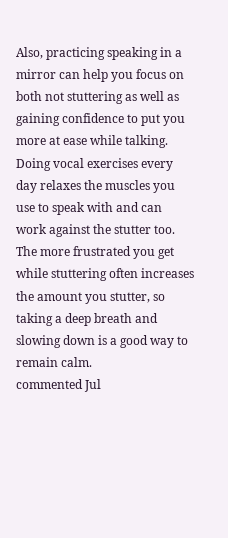Also, practicing speaking in a mirror can help you focus on both not stuttering as well as gaining confidence to put you more at ease while talking. Doing vocal exercises every day relaxes the muscles you use to speak with and can work against the stutter too. The more frustrated you get while stuttering often increases the amount you stutter, so taking a deep breath and slowing down is a good way to remain calm.
commented Jul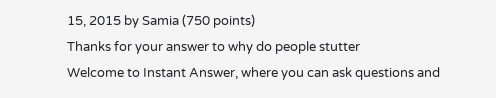15, 2015 by Samia (750 points)
Thanks for your answer to why do people stutter
Welcome to Instant Answer, where you can ask questions and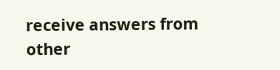receive answers from other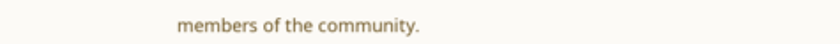members of the community.